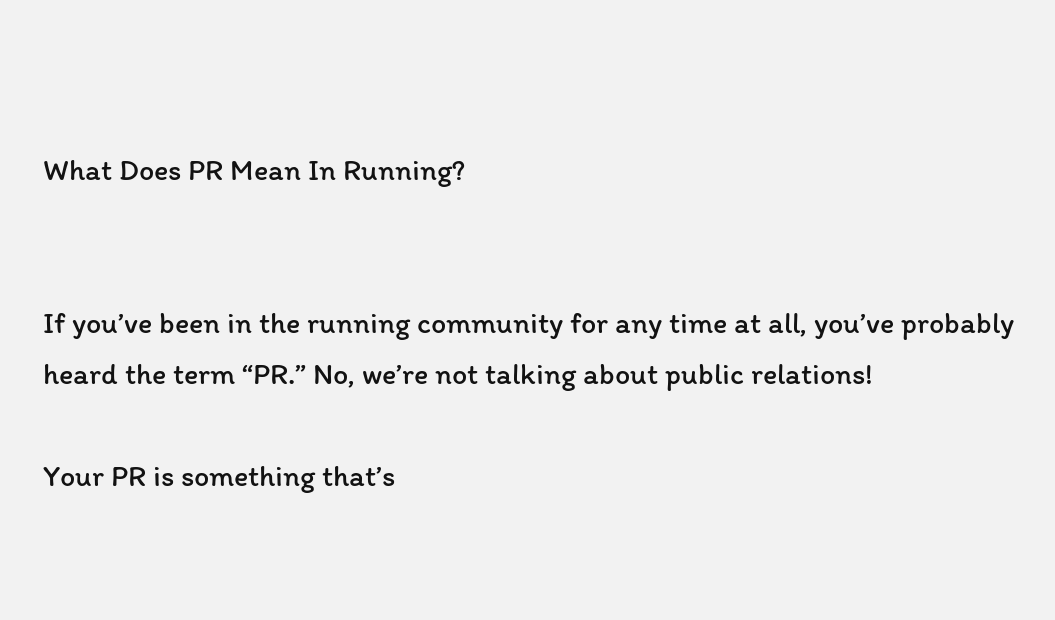What Does PR Mean In Running?


If you’ve been in the running community for any time at all, you’ve probably heard the term “PR.” No, we’re not talking about public relations!

Your PR is something that’s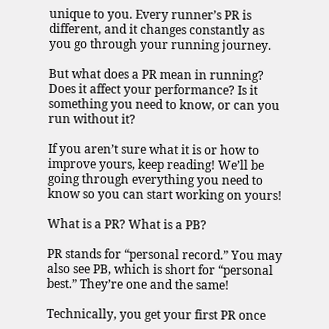unique to you. Every runner’s PR is different, and it changes constantly as you go through your running journey.

But what does a PR mean in running? Does it affect your performance? Is it something you need to know, or can you run without it?

If you aren’t sure what it is or how to improve yours, keep reading! We’ll be going through everything you need to know so you can start working on yours!

What is a PR? What is a PB?

PR stands for “personal record.” You may also see PB, which is short for “personal best.” They’re one and the same!

Technically, you get your first PR once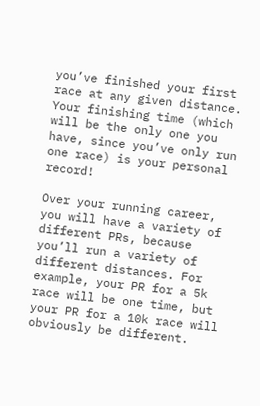you’ve finished your first race at any given distance. Your finishing time (which will be the only one you have, since you’ve only run one race) is your personal record!

Over your running career, you will have a variety of different PRs, because you’ll run a variety of different distances. For example, your PR for a 5k race will be one time, but your PR for a 10k race will obviously be different.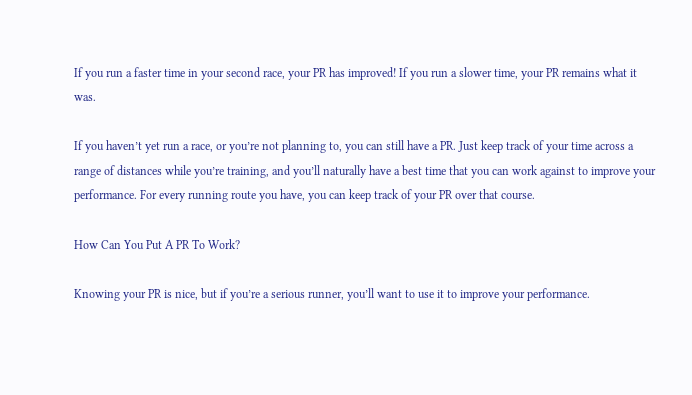If you run a faster time in your second race, your PR has improved! If you run a slower time, your PR remains what it was.

If you haven’t yet run a race, or you’re not planning to, you can still have a PR. Just keep track of your time across a range of distances while you’re training, and you’ll naturally have a best time that you can work against to improve your performance. For every running route you have, you can keep track of your PR over that course.

How Can You Put A PR To Work?

Knowing your PR is nice, but if you’re a serious runner, you’ll want to use it to improve your performance.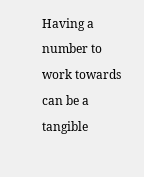Having a number to work towards can be a tangible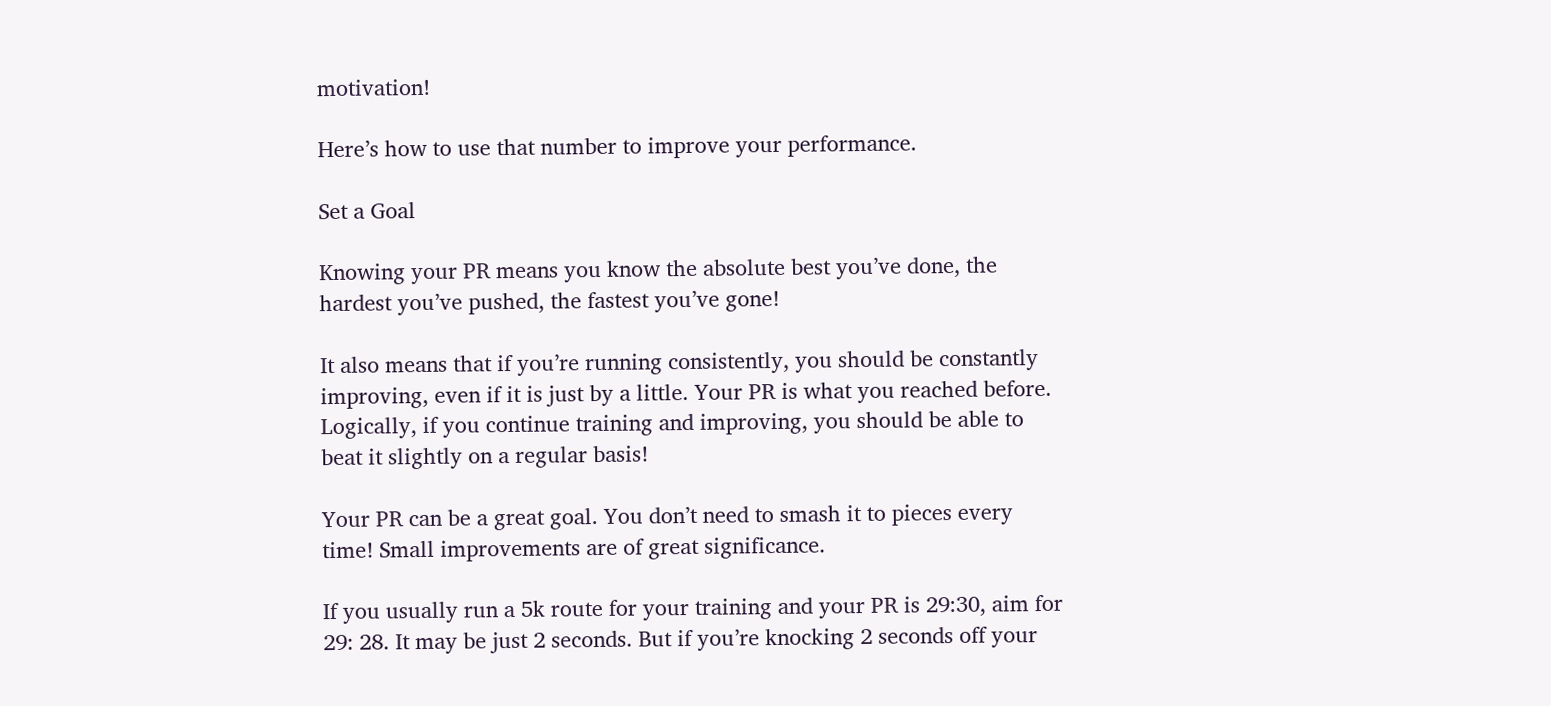motivation!

Here’s how to use that number to improve your performance.

Set a Goal

Knowing your PR means you know the absolute best you’ve done, the hardest you’ve pushed, the fastest you’ve gone!

It also means that if you’re running consistently, you should be constantly improving, even if it is just by a little. Your PR is what you reached before. Logically, if you continue training and improving, you should be able to beat it slightly on a regular basis!

Your PR can be a great goal. You don’t need to smash it to pieces every time! Small improvements are of great significance.

If you usually run a 5k route for your training and your PR is 29:30, aim for 29: 28. It may be just 2 seconds. But if you’re knocking 2 seconds off your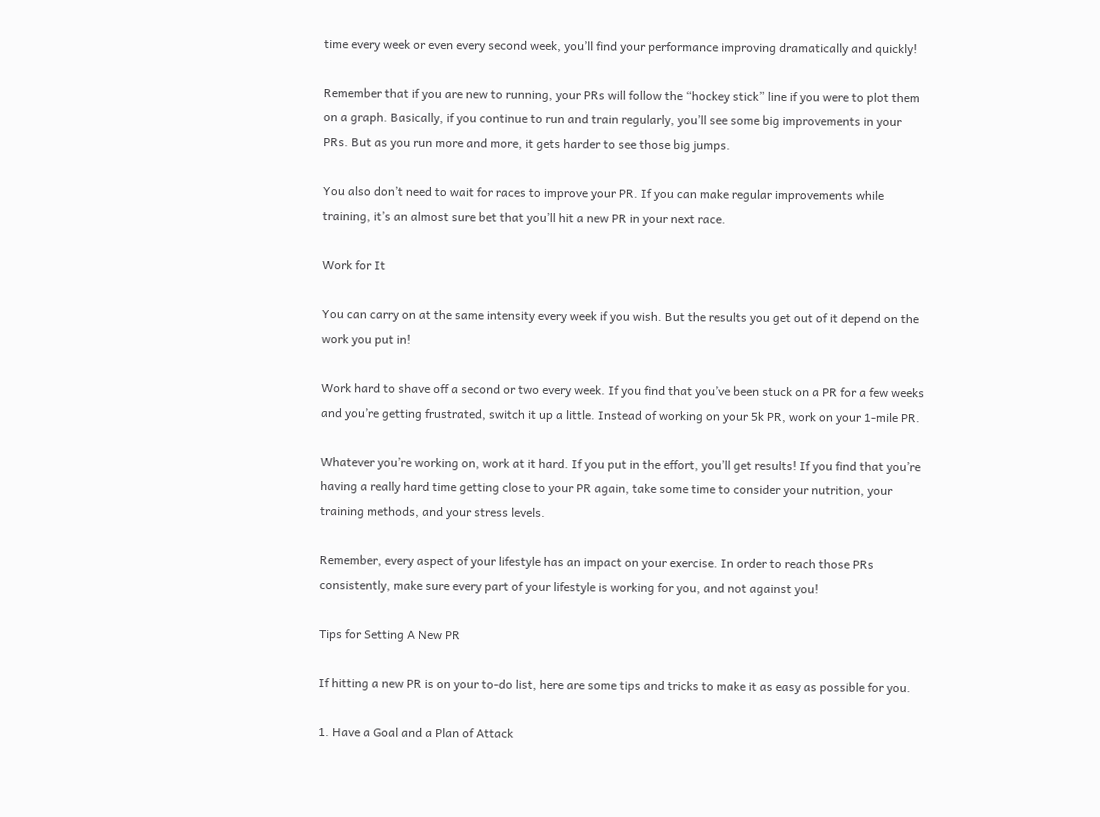time every week or even every second week, you’ll find your performance improving dramatically and quickly!

Remember that if you are new to running, your PRs will follow the “hockey stick” line if you were to plot them on a graph. Basically, if you continue to run and train regularly, you’ll see some big improvements in your PRs. But as you run more and more, it gets harder to see those big jumps.

You also don’t need to wait for races to improve your PR. If you can make regular improvements while training, it’s an almost sure bet that you’ll hit a new PR in your next race.

Work for It

You can carry on at the same intensity every week if you wish. But the results you get out of it depend on the work you put in!

Work hard to shave off a second or two every week. If you find that you’ve been stuck on a PR for a few weeks and you’re getting frustrated, switch it up a little. Instead of working on your 5k PR, work on your 1-mile PR.

Whatever you’re working on, work at it hard. If you put in the effort, you’ll get results! If you find that you’re having a really hard time getting close to your PR again, take some time to consider your nutrition, your training methods, and your stress levels.

Remember, every aspect of your lifestyle has an impact on your exercise. In order to reach those PRs consistently, make sure every part of your lifestyle is working for you, and not against you!

Tips for Setting A New PR

If hitting a new PR is on your to-do list, here are some tips and tricks to make it as easy as possible for you.

1. Have a Goal and a Plan of Attack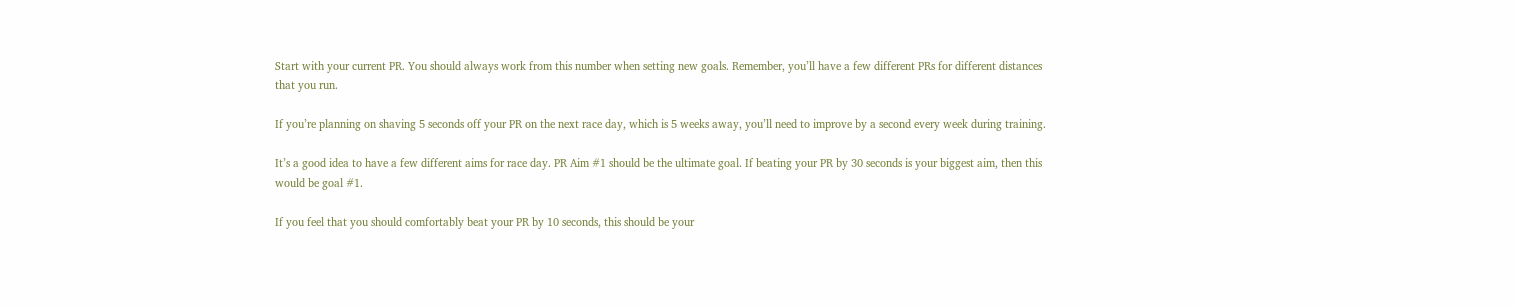Start with your current PR. You should always work from this number when setting new goals. Remember, you’ll have a few different PRs for different distances that you run.

If you’re planning on shaving 5 seconds off your PR on the next race day, which is 5 weeks away, you’ll need to improve by a second every week during training.

It’s a good idea to have a few different aims for race day. PR Aim #1 should be the ultimate goal. If beating your PR by 30 seconds is your biggest aim, then this would be goal #1.

If you feel that you should comfortably beat your PR by 10 seconds, this should be your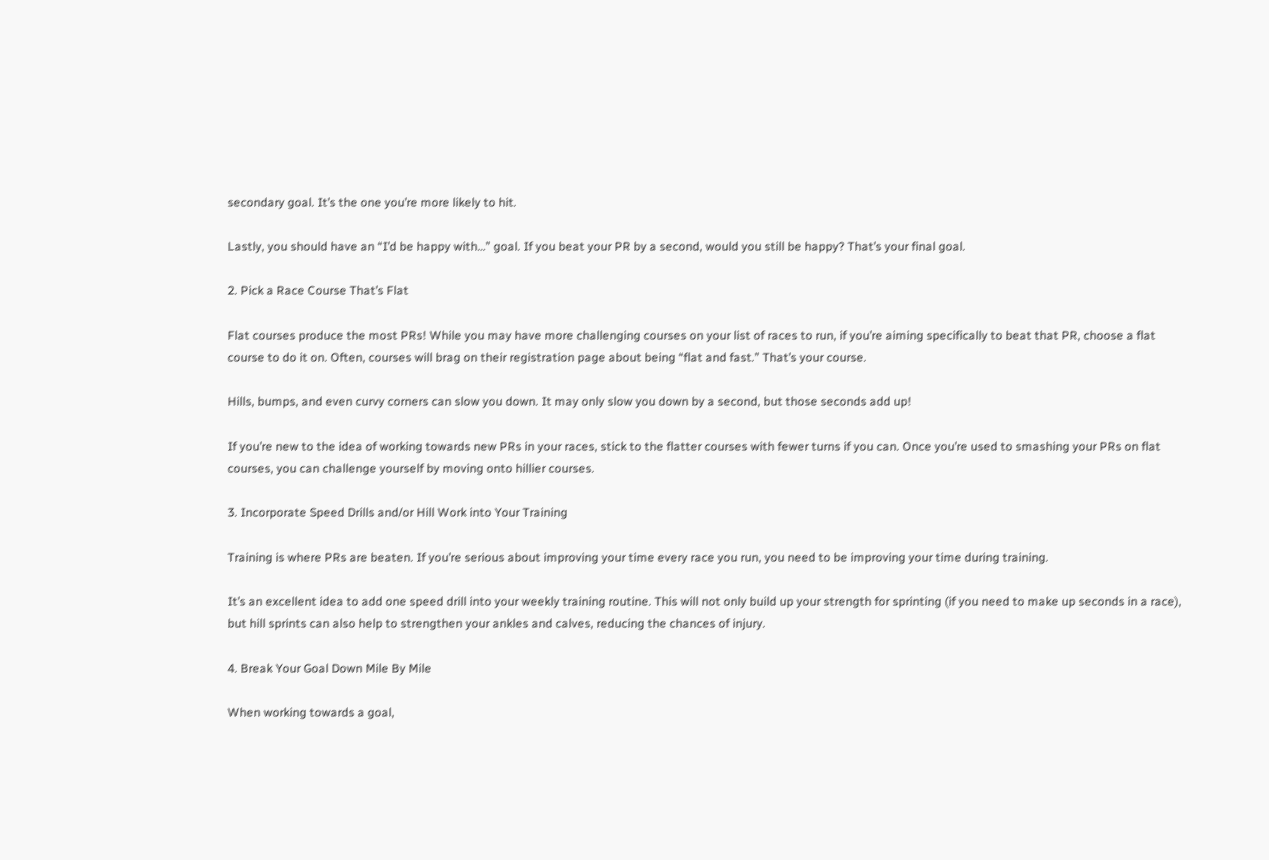secondary goal. It’s the one you’re more likely to hit.

Lastly, you should have an “I’d be happy with…” goal. If you beat your PR by a second, would you still be happy? That’s your final goal.

2. Pick a Race Course That’s Flat

Flat courses produce the most PRs! While you may have more challenging courses on your list of races to run, if you’re aiming specifically to beat that PR, choose a flat course to do it on. Often, courses will brag on their registration page about being “flat and fast.” That’s your course.

Hills, bumps, and even curvy corners can slow you down. It may only slow you down by a second, but those seconds add up!

If you’re new to the idea of working towards new PRs in your races, stick to the flatter courses with fewer turns if you can. Once you’re used to smashing your PRs on flat courses, you can challenge yourself by moving onto hillier courses.

3. Incorporate Speed Drills and/or Hill Work into Your Training

Training is where PRs are beaten. If you’re serious about improving your time every race you run, you need to be improving your time during training.

It’s an excellent idea to add one speed drill into your weekly training routine. This will not only build up your strength for sprinting (if you need to make up seconds in a race), but hill sprints can also help to strengthen your ankles and calves, reducing the chances of injury.

4. Break Your Goal Down Mile By Mile

When working towards a goal,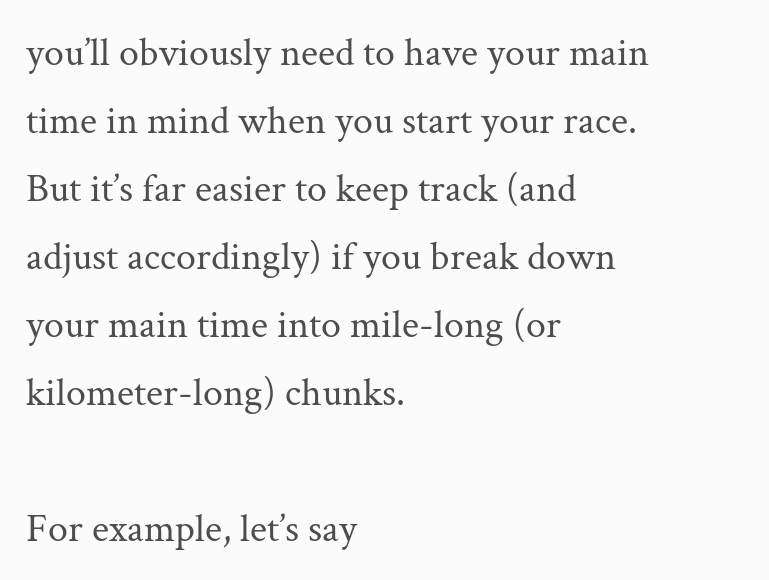you’ll obviously need to have your main time in mind when you start your race. But it’s far easier to keep track (and adjust accordingly) if you break down your main time into mile-long (or kilometer-long) chunks.

For example, let’s say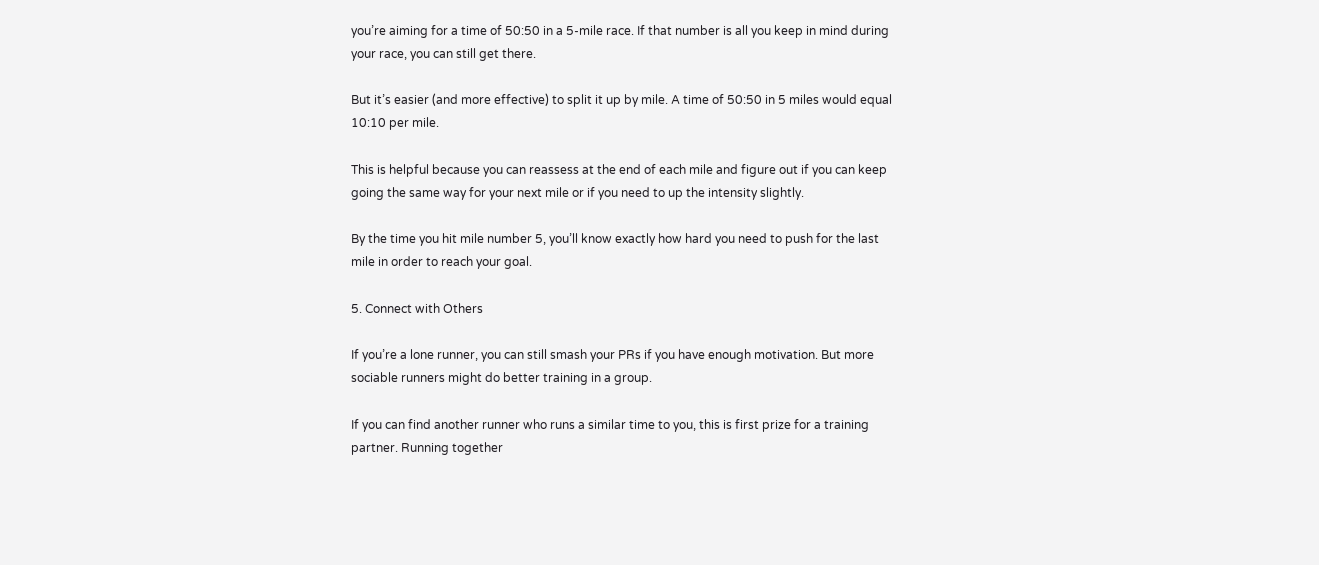you’re aiming for a time of 50:50 in a 5-mile race. If that number is all you keep in mind during your race, you can still get there.

But it’s easier (and more effective) to split it up by mile. A time of 50:50 in 5 miles would equal 10:10 per mile.

This is helpful because you can reassess at the end of each mile and figure out if you can keep going the same way for your next mile or if you need to up the intensity slightly.

By the time you hit mile number 5, you’ll know exactly how hard you need to push for the last mile in order to reach your goal.

5. Connect with Others

If you’re a lone runner, you can still smash your PRs if you have enough motivation. But more sociable runners might do better training in a group.

If you can find another runner who runs a similar time to you, this is first prize for a training partner. Running together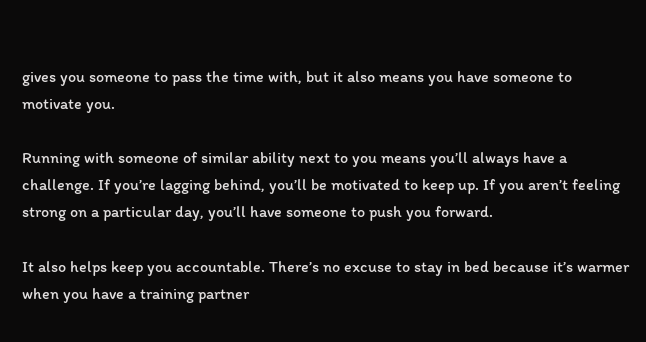gives you someone to pass the time with, but it also means you have someone to motivate you.

Running with someone of similar ability next to you means you’ll always have a challenge. If you’re lagging behind, you’ll be motivated to keep up. If you aren’t feeling strong on a particular day, you’ll have someone to push you forward.

It also helps keep you accountable. There’s no excuse to stay in bed because it’s warmer when you have a training partner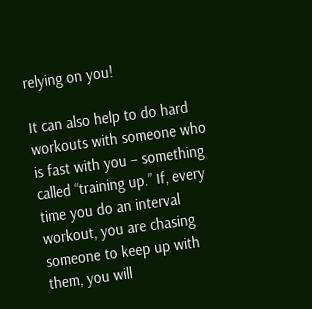relying on you!

It can also help to do hard workouts with someone who is fast with you – something called “training up.” If, every time you do an interval workout, you are chasing someone to keep up with them, you will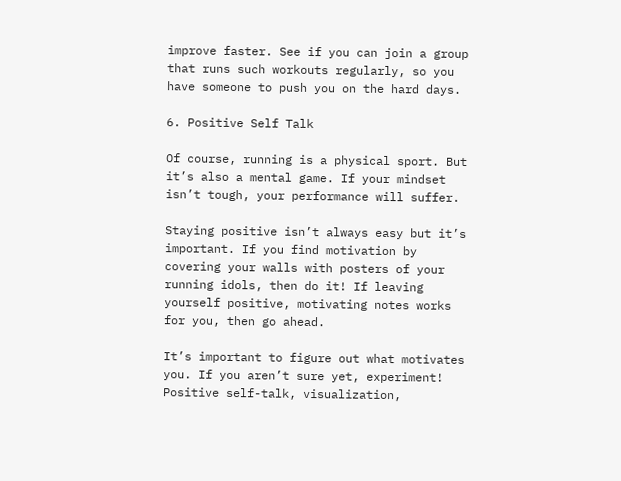improve faster. See if you can join a group that runs such workouts regularly, so you have someone to push you on the hard days.

6. Positive Self Talk

Of course, running is a physical sport. But it’s also a mental game. If your mindset isn’t tough, your performance will suffer.

Staying positive isn’t always easy but it’s important. If you find motivation by covering your walls with posters of your running idols, then do it! If leaving yourself positive, motivating notes works for you, then go ahead.

It’s important to figure out what motivates you. If you aren’t sure yet, experiment! Positive self-talk, visualization,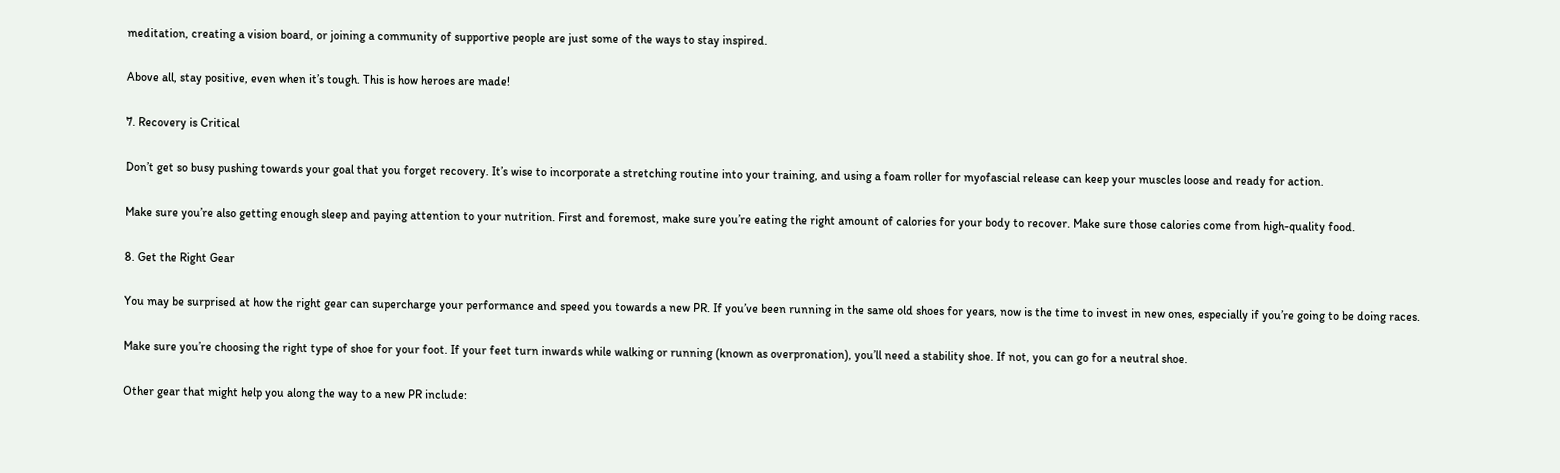meditation, creating a vision board, or joining a community of supportive people are just some of the ways to stay inspired.

Above all, stay positive, even when it’s tough. This is how heroes are made!

7. Recovery is Critical

Don’t get so busy pushing towards your goal that you forget recovery. It’s wise to incorporate a stretching routine into your training, and using a foam roller for myofascial release can keep your muscles loose and ready for action.

Make sure you’re also getting enough sleep and paying attention to your nutrition. First and foremost, make sure you’re eating the right amount of calories for your body to recover. Make sure those calories come from high-quality food.

8. Get the Right Gear

You may be surprised at how the right gear can supercharge your performance and speed you towards a new PR. If you’ve been running in the same old shoes for years, now is the time to invest in new ones, especially if you’re going to be doing races.

Make sure you’re choosing the right type of shoe for your foot. If your feet turn inwards while walking or running (known as overpronation), you’ll need a stability shoe. If not, you can go for a neutral shoe.

Other gear that might help you along the way to a new PR include: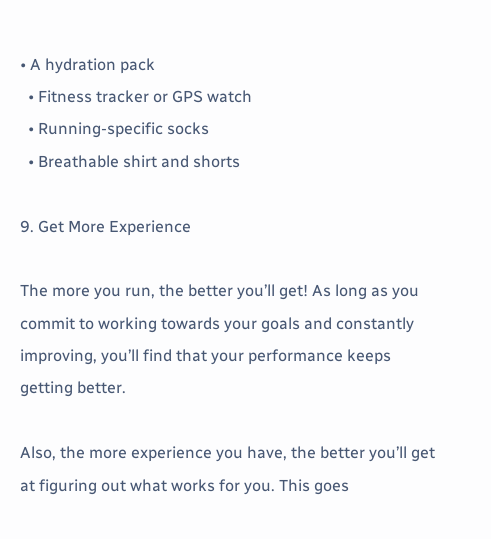• A hydration pack
  • Fitness tracker or GPS watch
  • Running-specific socks
  • Breathable shirt and shorts

9. Get More Experience

The more you run, the better you’ll get! As long as you commit to working towards your goals and constantly improving, you’ll find that your performance keeps getting better.

Also, the more experience you have, the better you’ll get at figuring out what works for you. This goes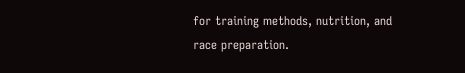for training methods, nutrition, and race preparation.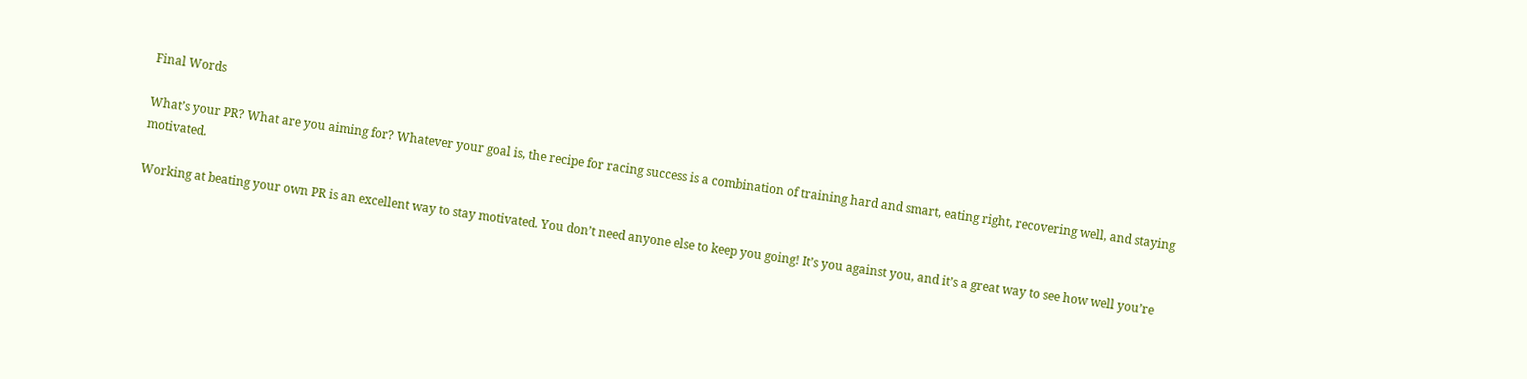Final Words

What’s your PR? What are you aiming for? Whatever your goal is, the recipe for racing success is a combination of training hard and smart, eating right, recovering well, and staying motivated.

Working at beating your own PR is an excellent way to stay motivated. You don’t need anyone else to keep you going! It’s you against you, and it’s a great way to see how well you’re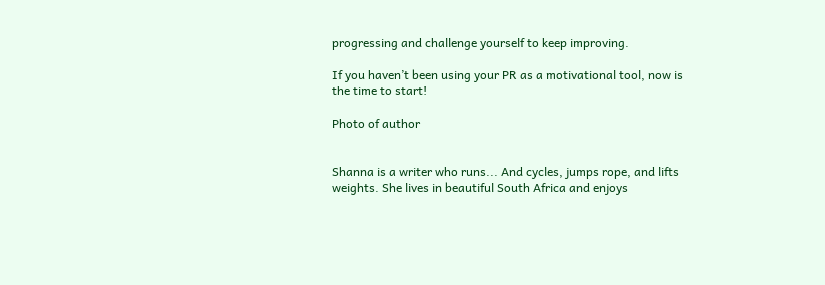progressing and challenge yourself to keep improving.

If you haven’t been using your PR as a motivational tool, now is the time to start!

Photo of author


Shanna is a writer who runs... And cycles, jumps rope, and lifts weights. She lives in beautiful South Africa and enjoys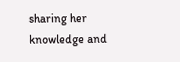sharing her knowledge and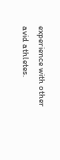experience with other avid athletes.